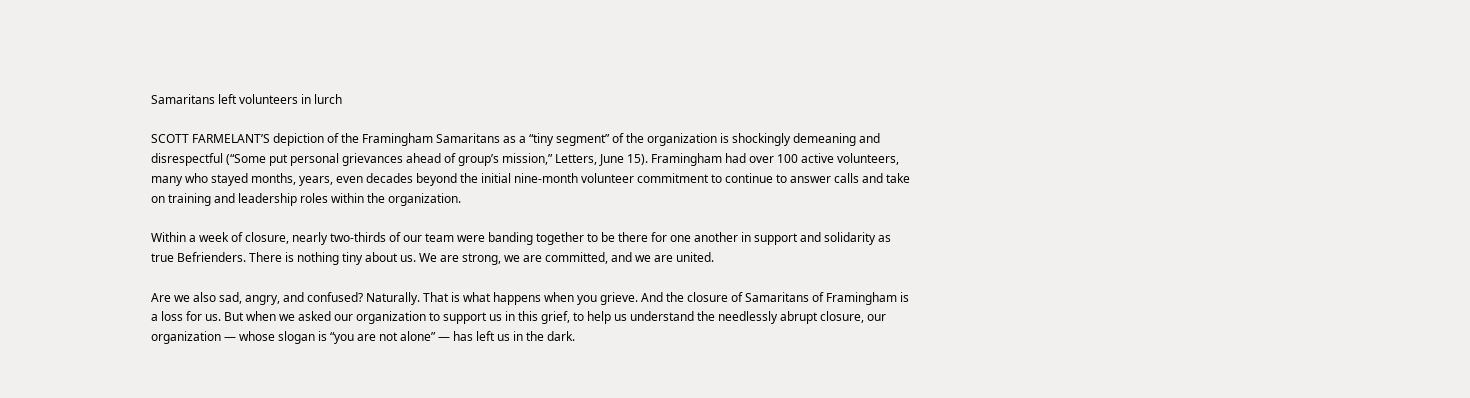Samaritans left volunteers in lurch

SCOTT FARMELANT’S depiction of the Framingham Samaritans as a “tiny segment” of the organization is shockingly demeaning and disrespectful (“Some put personal grievances ahead of group’s mission,” Letters, June 15). Framingham had over 100 active volunteers, many who stayed months, years, even decades beyond the initial nine-month volunteer commitment to continue to answer calls and take on training and leadership roles within the organization.

Within a week of closure, nearly two-thirds of our team were banding together to be there for one another in support and solidarity as true Befrienders. There is nothing tiny about us. We are strong, we are committed, and we are united.

Are we also sad, angry, and confused? Naturally. That is what happens when you grieve. And the closure of Samaritans of Framingham is a loss for us. But when we asked our organization to support us in this grief, to help us understand the needlessly abrupt closure, our organization — whose slogan is “you are not alone” — has left us in the dark.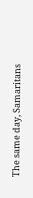The same day, Samaritans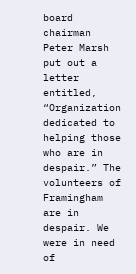board chairman Peter Marsh put out a letter entitled, “Organization dedicated to helping those who are in despair.” The volunteers of Framingham are in despair. We were in need of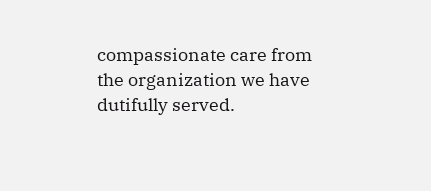compassionate care from the organization we have dutifully served.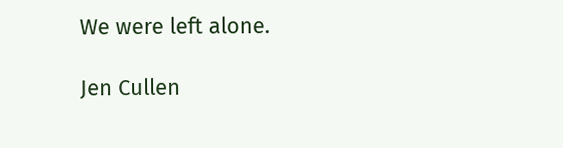We were left alone.

Jen Cullen